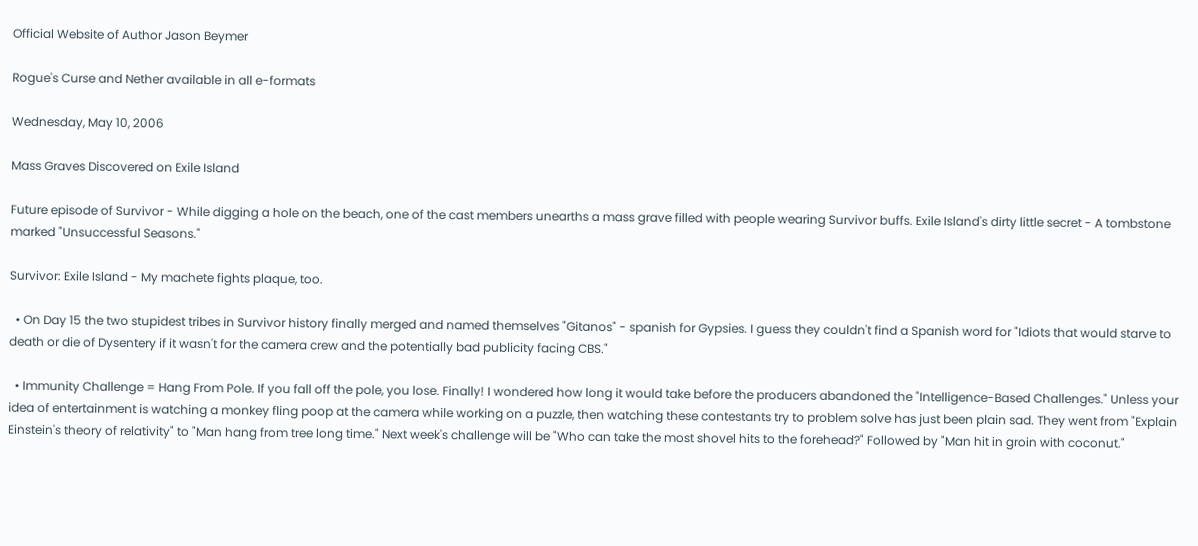Official Website of Author Jason Beymer

Rogue's Curse and Nether available in all e-formats

Wednesday, May 10, 2006

Mass Graves Discovered on Exile Island

Future episode of Survivor - While digging a hole on the beach, one of the cast members unearths a mass grave filled with people wearing Survivor buffs. Exile Island's dirty little secret - A tombstone marked "Unsuccessful Seasons."

Survivor: Exile Island - My machete fights plaque, too.

  • On Day 15 the two stupidest tribes in Survivor history finally merged and named themselves "Gitanos" - spanish for Gypsies. I guess they couldn't find a Spanish word for "Idiots that would starve to death or die of Dysentery if it wasn't for the camera crew and the potentially bad publicity facing CBS."

  • Immunity Challenge = Hang From Pole. If you fall off the pole, you lose. Finally! I wondered how long it would take before the producers abandoned the "Intelligence-Based Challenges." Unless your idea of entertainment is watching a monkey fling poop at the camera while working on a puzzle, then watching these contestants try to problem solve has just been plain sad. They went from "Explain Einstein's theory of relativity" to "Man hang from tree long time." Next week's challenge will be "Who can take the most shovel hits to the forehead?" Followed by "Man hit in groin with coconut."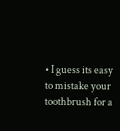• I guess its easy to mistake your toothbrush for a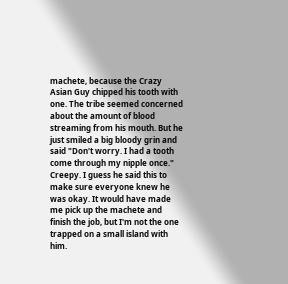machete, because the Crazy Asian Guy chipped his tooth with one. The tribe seemed concerned about the amount of blood streaming from his mouth. But he just smiled a big bloody grin and said "Don't worry. I had a tooth come through my nipple once." Creepy. I guess he said this to make sure everyone knew he was okay. It would have made me pick up the machete and finish the job, but I'm not the one trapped on a small island with him.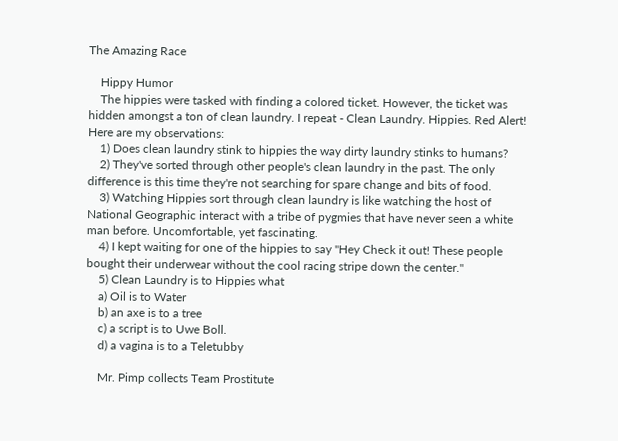The Amazing Race

    Hippy Humor
    The hippies were tasked with finding a colored ticket. However, the ticket was hidden amongst a ton of clean laundry. I repeat - Clean Laundry. Hippies. Red Alert! Here are my observations:
    1) Does clean laundry stink to hippies the way dirty laundry stinks to humans?
    2) They've sorted through other people's clean laundry in the past. The only difference is this time they're not searching for spare change and bits of food.
    3) Watching Hippies sort through clean laundry is like watching the host of National Geographic interact with a tribe of pygmies that have never seen a white man before. Uncomfortable, yet fascinating.
    4) I kept waiting for one of the hippies to say "Hey Check it out! These people bought their underwear without the cool racing stripe down the center."
    5) Clean Laundry is to Hippies what
    a) Oil is to Water
    b) an axe is to a tree
    c) a script is to Uwe Boll.
    d) a vagina is to a Teletubby

    Mr. Pimp collects Team Prostitute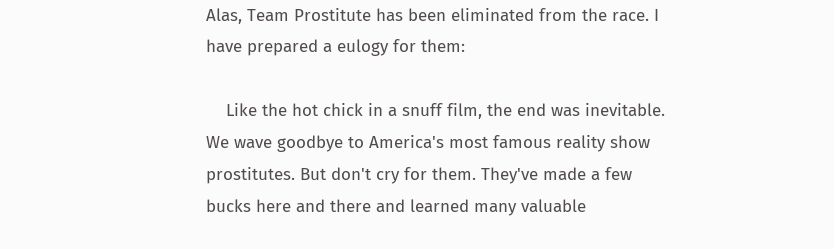Alas, Team Prostitute has been eliminated from the race. I have prepared a eulogy for them:

    Like the hot chick in a snuff film, the end was inevitable. We wave goodbye to America's most famous reality show prostitutes. But don't cry for them. They've made a few bucks here and there and learned many valuable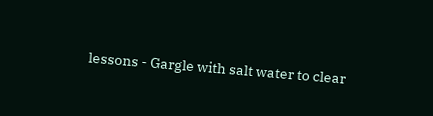lessons - Gargle with salt water to clear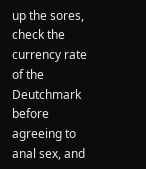up the sores, check the currency rate of the Deutchmark before agreeing to anal sex, and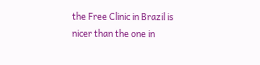the Free Clinic in Brazil is nicer than the one in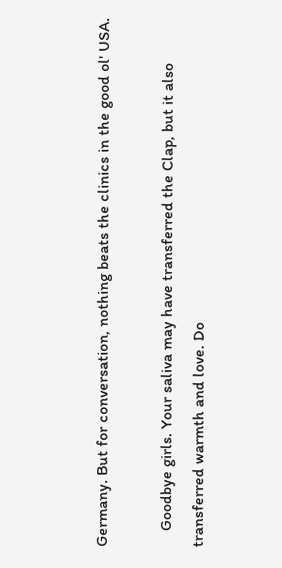Germany. But for conversation, nothing beats the clinics in the good ol' USA.

    Goodbye girls. Your saliva may have transferred the Clap, but it also transferred warmth and love. Do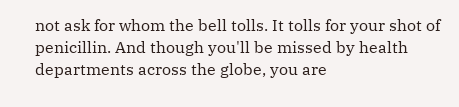not ask for whom the bell tolls. It tolls for your shot of penicillin. And though you'll be missed by health departments across the globe, you are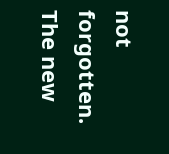not forgotten. The new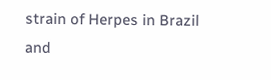strain of Herpes in Brazil and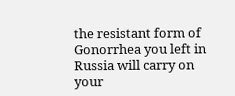the resistant form of Gonorrhea you left in Russia will carry on your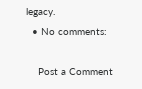legacy.
  • No comments:

    Post a Comment